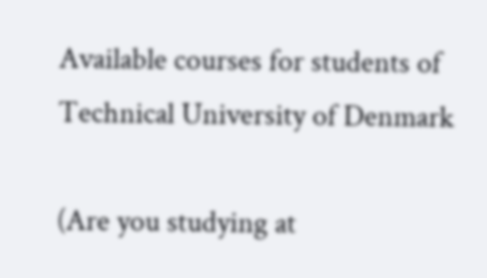Available courses for students of Technical University of Denmark

(Are you studying at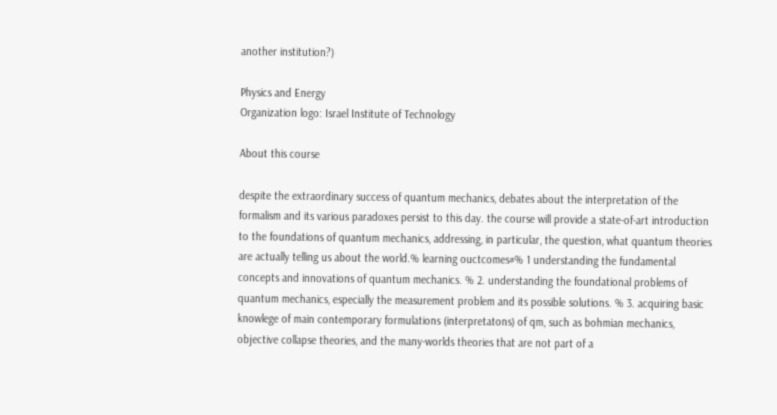another institution?)

Physics and Energy
Organization logo: Israel Institute of Technology

About this course

despite the extraordinary success of quantum mechanics, debates about the interpretation of the formalism and its various paradoxes persist to this day. the course will provide a state-of-art introduction to the foundations of quantum mechanics, addressing, in particular, the question, what quantum theories are actually telling us about the world.% learning ouctcomes#% 1 understanding the fundamental concepts and innovations of quantum mechanics. % 2. understanding the foundational problems of quantum mechanics, especially the measurement problem and its possible solutions. % 3. acquiring basic knowlege of main contemporary formulations (interpretatons) of qm, such as bohmian mechanics, objective collapse theories, and the many-worlds theories that are not part of a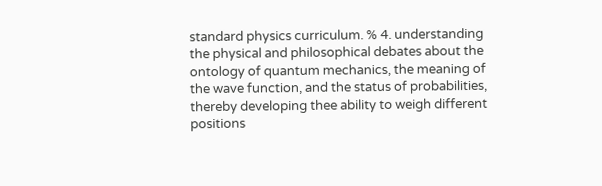standard physics curriculum. % 4. understanding the physical and philosophical debates about the ontology of quantum mechanics, the meaning of the wave function, and the status of probabilities, thereby developing thee ability to weigh different positions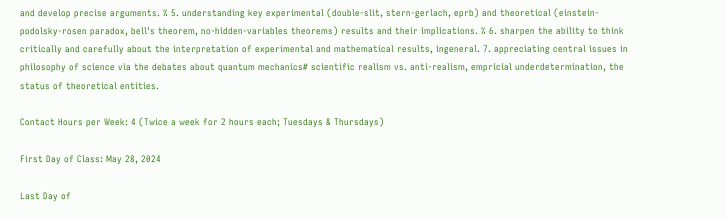and develop precise arguments. % 5. understanding key experimental (double-slit, stern-gerlach, eprb) and theoretical (einstein-podolsky-rosen paradox, bell's theorem, no-hidden-variables theorems) results and their implications. % 6. sharpen the ability to think critically and carefully about the interpretation of experimental and mathematical results, ingeneral. 7. appreciating central issues in philosophy of science via the debates about quantum mechanics# scientific realism vs. anti-realism, empricial underdetermination, the status of theoretical entities.

Contact Hours per Week: 4 (Twice a week for 2 hours each; Tuesdays & Thursdays)

First Day of Class: May 28, 2024

Last Day of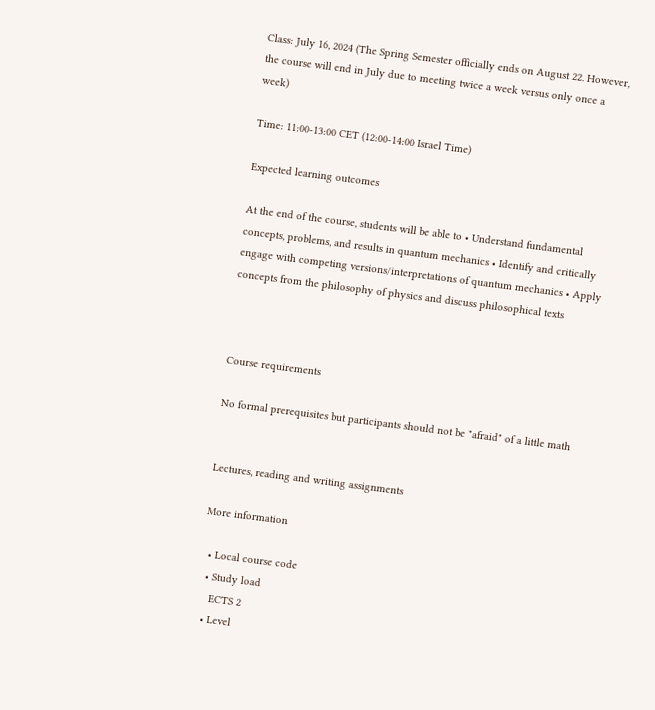Class: July 16, 2024 (The Spring Semester officially ends on August 22. However, the course will end in July due to meeting twice a week versus only once a week)

Time: 11:00-13:00 CET (12:00-14:00 Israel Time)

Expected learning outcomes

At the end of the course, students will be able to • Understand fundamental concepts, problems, and results in quantum mechanics • Identify and critically engage with competing versions/interpretations of quantum mechanics • Apply concepts from the philosophy of physics and discuss philosophical texts



Course requirements

No formal prerequisites but participants should not be "afraid" of a little math


Lectures, reading and writing assignments

More information

  • Local course code
  • Study load
    ECTS 2
  • Level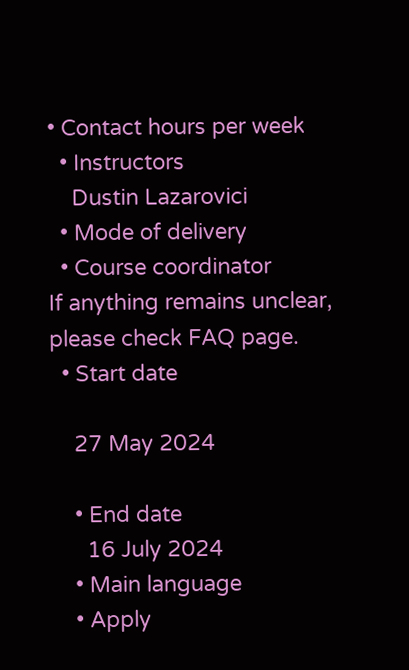• Contact hours per week
  • Instructors
    Dustin Lazarovici
  • Mode of delivery
  • Course coordinator
If anything remains unclear, please check FAQ page.
  • Start date

    27 May 2024

    • End date
      16 July 2024
    • Main language
    • Apply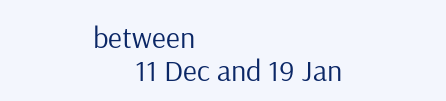between
      11 Dec and 19 Jan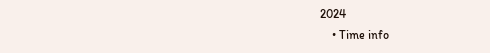2024
    • Time info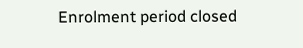Enrolment period closed